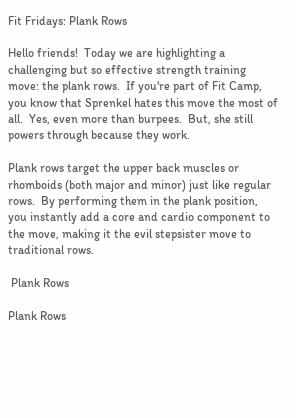Fit Fridays: Plank Rows

Hello friends!  Today we are highlighting a challenging but so effective strength training move: the plank rows.  If you're part of Fit Camp, you know that Sprenkel hates this move the most of all.  Yes, even more than burpees.  But, she still powers through because they work.

Plank rows target the upper back muscles or rhomboids (both major and minor) just like regular rows.  By performing them in the plank position, you instantly add a core and cardio component to the move, making it the evil stepsister move to traditional rows.

 Plank Rows

Plank Rows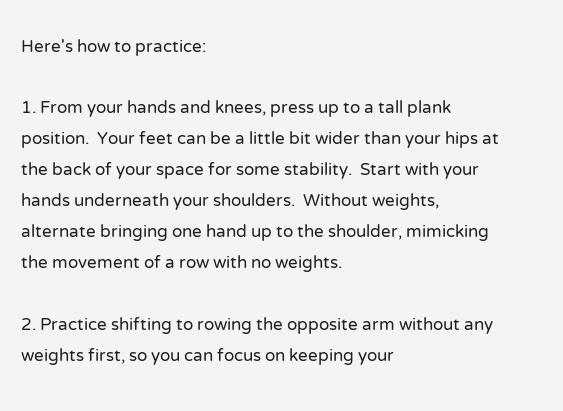Here's how to practice:

1. From your hands and knees, press up to a tall plank position.  Your feet can be a little bit wider than your hips at the back of your space for some stability.  Start with your hands underneath your shoulders.  Without weights, alternate bringing one hand up to the shoulder, mimicking the movement of a row with no weights.

2. Practice shifting to rowing the opposite arm without any weights first, so you can focus on keeping your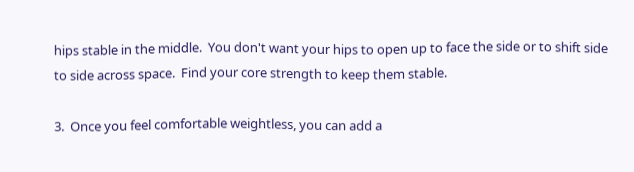hips stable in the middle.  You don't want your hips to open up to face the side or to shift side to side across space.  Find your core strength to keep them stable.

3.  Once you feel comfortable weightless, you can add a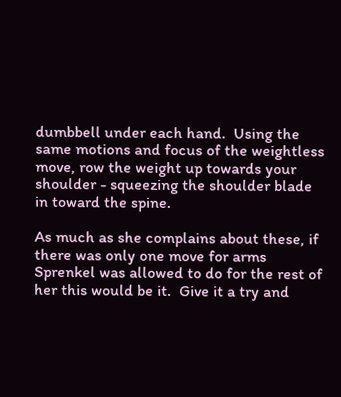dumbbell under each hand.  Using the same motions and focus of the weightless move, row the weight up towards your shoulder - squeezing the shoulder blade in toward the spine.

As much as she complains about these, if there was only one move for arms Sprenkel was allowed to do for the rest of her this would be it.  Give it a try and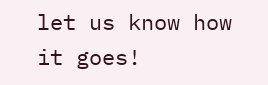let us know how it goes!